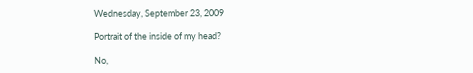Wednesday, September 23, 2009

Portrait of the inside of my head?

No,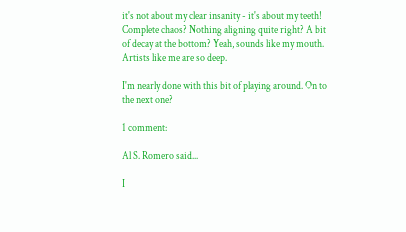it's not about my clear insanity - it's about my teeth! Complete chaos? Nothing aligning quite right? A bit of decay at the bottom? Yeah, sounds like my mouth. Artists like me are so deep.

I'm nearly done with this bit of playing around. On to the next one?

1 comment:

Al S. Romero said...

I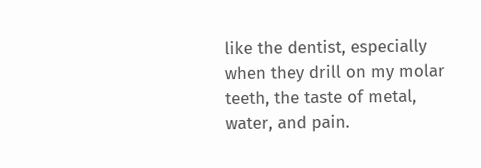like the dentist, especially when they drill on my molar teeth, the taste of metal, water, and pain.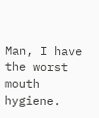Man, I have the worst mouth hygiene.